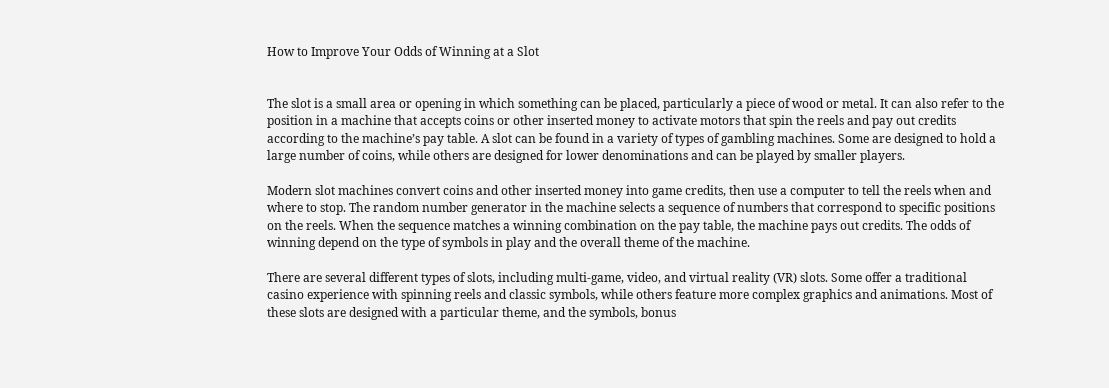How to Improve Your Odds of Winning at a Slot


The slot is a small area or opening in which something can be placed, particularly a piece of wood or metal. It can also refer to the position in a machine that accepts coins or other inserted money to activate motors that spin the reels and pay out credits according to the machine’s pay table. A slot can be found in a variety of types of gambling machines. Some are designed to hold a large number of coins, while others are designed for lower denominations and can be played by smaller players.

Modern slot machines convert coins and other inserted money into game credits, then use a computer to tell the reels when and where to stop. The random number generator in the machine selects a sequence of numbers that correspond to specific positions on the reels. When the sequence matches a winning combination on the pay table, the machine pays out credits. The odds of winning depend on the type of symbols in play and the overall theme of the machine.

There are several different types of slots, including multi-game, video, and virtual reality (VR) slots. Some offer a traditional casino experience with spinning reels and classic symbols, while others feature more complex graphics and animations. Most of these slots are designed with a particular theme, and the symbols, bonus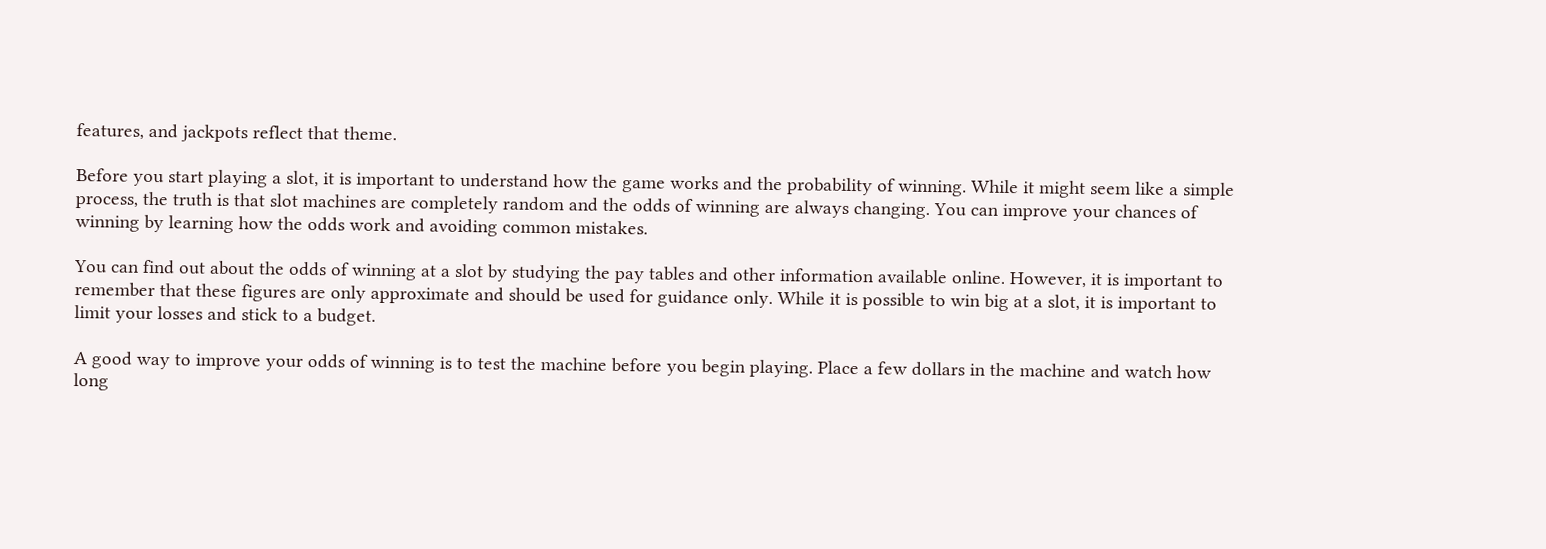features, and jackpots reflect that theme.

Before you start playing a slot, it is important to understand how the game works and the probability of winning. While it might seem like a simple process, the truth is that slot machines are completely random and the odds of winning are always changing. You can improve your chances of winning by learning how the odds work and avoiding common mistakes.

You can find out about the odds of winning at a slot by studying the pay tables and other information available online. However, it is important to remember that these figures are only approximate and should be used for guidance only. While it is possible to win big at a slot, it is important to limit your losses and stick to a budget.

A good way to improve your odds of winning is to test the machine before you begin playing. Place a few dollars in the machine and watch how long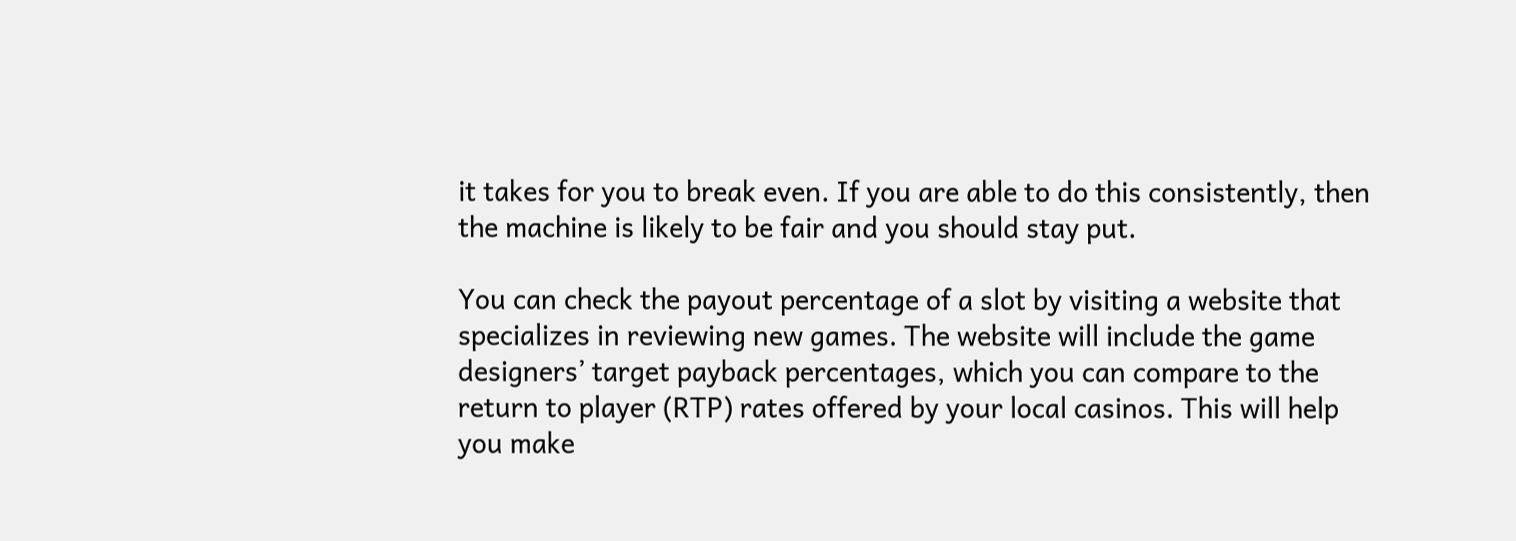it takes for you to break even. If you are able to do this consistently, then the machine is likely to be fair and you should stay put.

You can check the payout percentage of a slot by visiting a website that specializes in reviewing new games. The website will include the game designers’ target payback percentages, which you can compare to the return to player (RTP) rates offered by your local casinos. This will help you make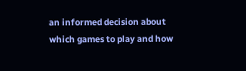an informed decision about which games to play and how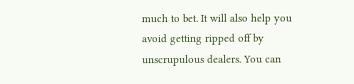much to bet. It will also help you avoid getting ripped off by unscrupulous dealers. You can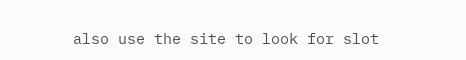also use the site to look for slot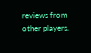reviews from other players.